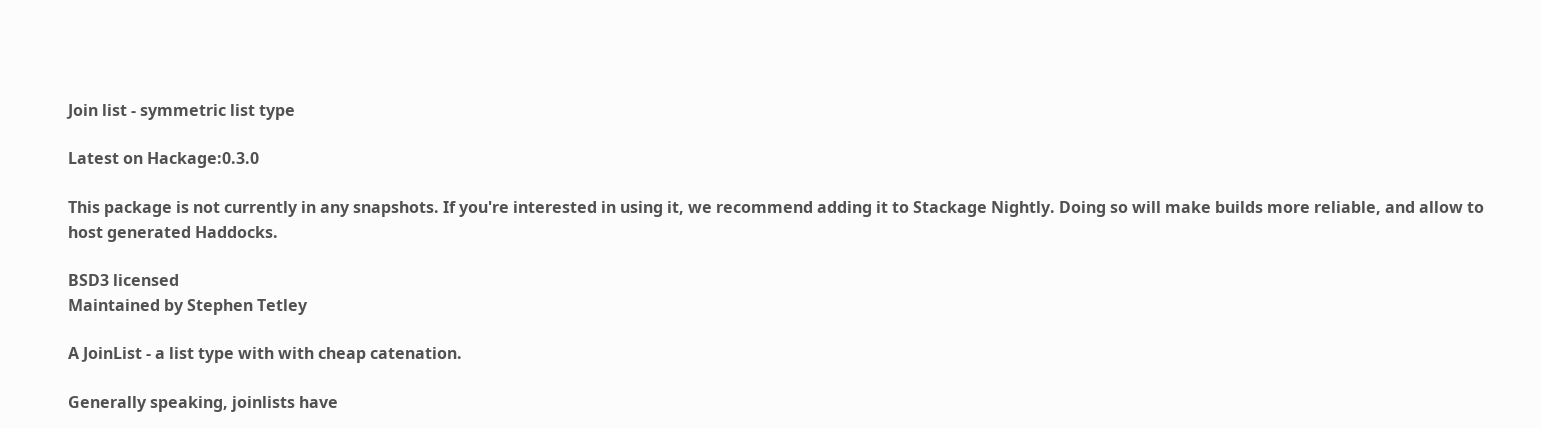Join list - symmetric list type

Latest on Hackage:0.3.0

This package is not currently in any snapshots. If you're interested in using it, we recommend adding it to Stackage Nightly. Doing so will make builds more reliable, and allow to host generated Haddocks.

BSD3 licensed
Maintained by Stephen Tetley

A JoinList - a list type with with cheap catenation.

Generally speaking, joinlists have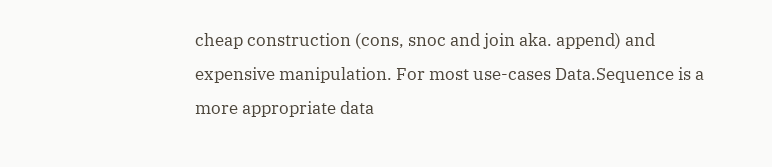cheap construction (cons, snoc and join aka. append) and expensive manipulation. For most use-cases Data.Sequence is a more appropriate data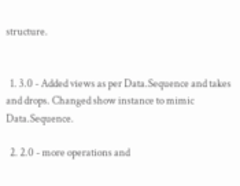structure.


  1. 3.0 - Added views as per Data.Sequence and takes and drops. Changed show instance to mimic Data.Sequence.

  2. 2.0 - more operations and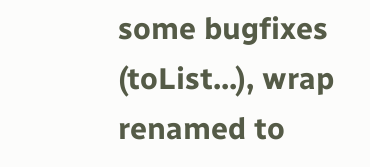some bugfixes (toList...), wrap renamed to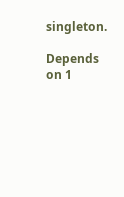singleton.

Depends on 1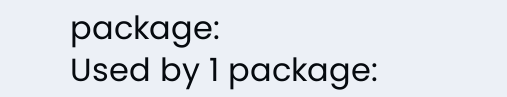package:
Used by 1 package: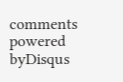comments powered byDisqus